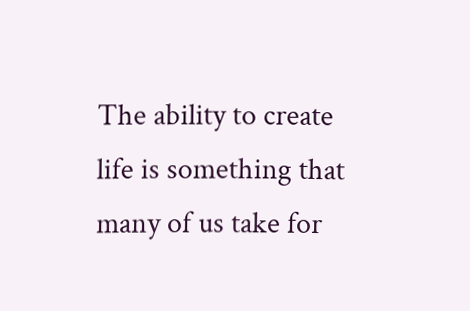The ability to create life is something that many of us take for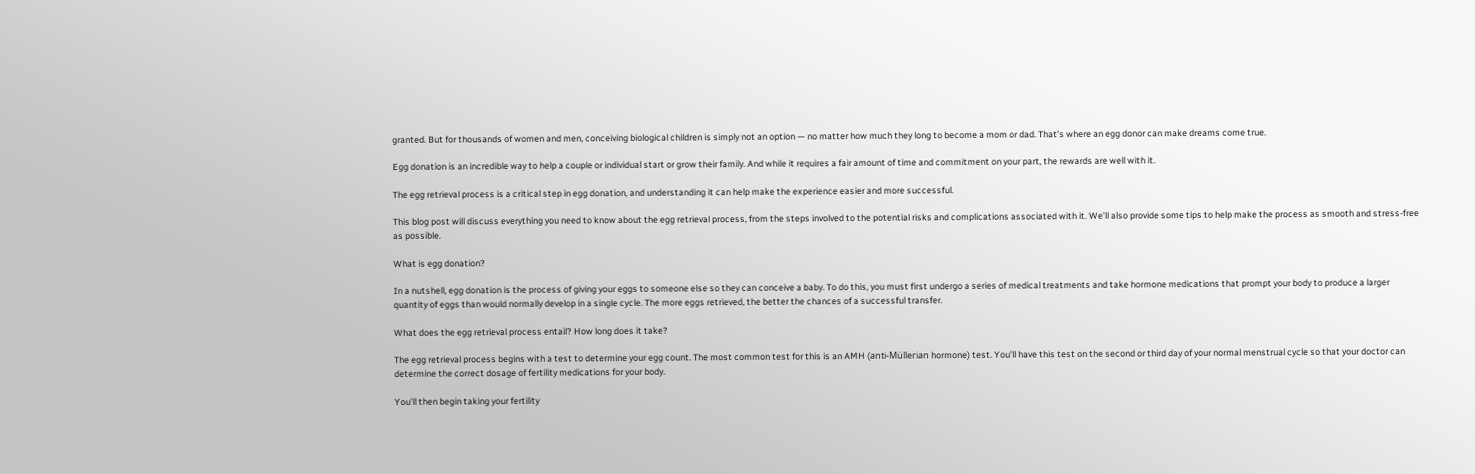granted. But for thousands of women and men, conceiving biological children is simply not an option — no matter how much they long to become a mom or dad. That’s where an egg donor can make dreams come true.

Egg donation is an incredible way to help a couple or individual start or grow their family. And while it requires a fair amount of time and commitment on your part, the rewards are well with it.

The egg retrieval process is a critical step in egg donation, and understanding it can help make the experience easier and more successful.

This blog post will discuss everything you need to know about the egg retrieval process, from the steps involved to the potential risks and complications associated with it. We’ll also provide some tips to help make the process as smooth and stress-free as possible.

What is egg donation?

In a nutshell, egg donation is the process of giving your eggs to someone else so they can conceive a baby. To do this, you must first undergo a series of medical treatments and take hormone medications that prompt your body to produce a larger quantity of eggs than would normally develop in a single cycle. The more eggs retrieved, the better the chances of a successful transfer.

What does the egg retrieval process entail? How long does it take?

The egg retrieval process begins with a test to determine your egg count. The most common test for this is an AMH (anti-Müllerian hormone) test. You’ll have this test on the second or third day of your normal menstrual cycle so that your doctor can determine the correct dosage of fertility medications for your body.

You’ll then begin taking your fertility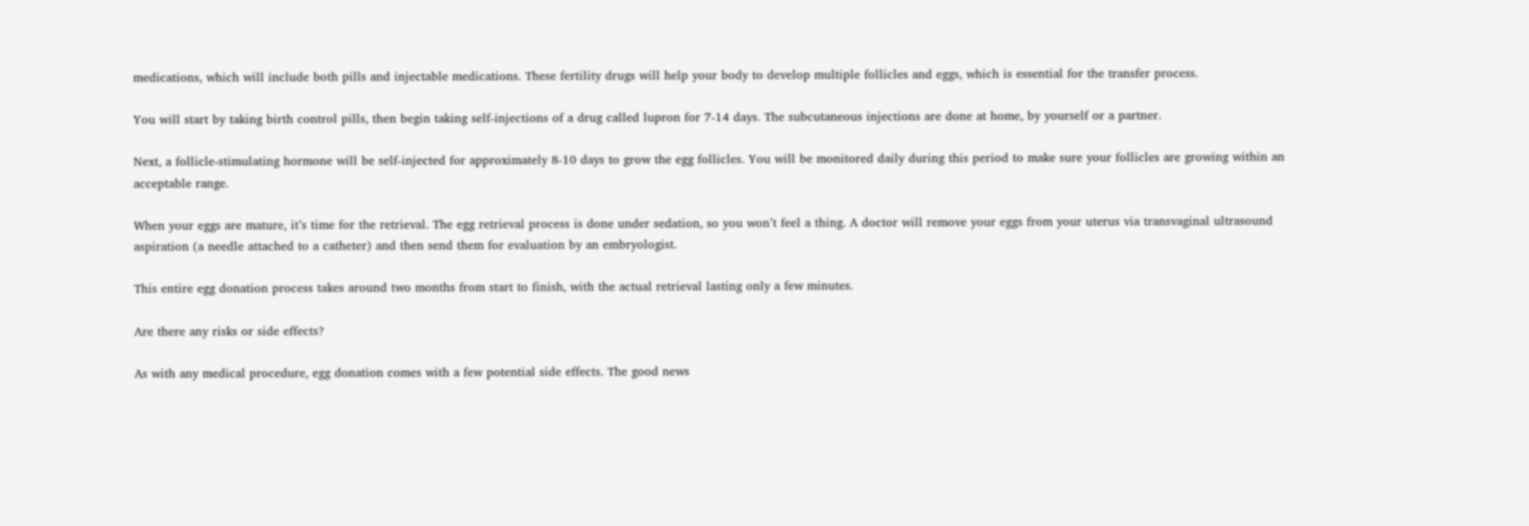medications, which will include both pills and injectable medications. These fertility drugs will help your body to develop multiple follicles and eggs, which is essential for the transfer process.

You will start by taking birth control pills, then begin taking self-injections of a drug called lupron for 7-14 days. The subcutaneous injections are done at home, by yourself or a partner.

Next, a follicle-stimulating hormone will be self-injected for approximately 8-10 days to grow the egg follicles. You will be monitored daily during this period to make sure your follicles are growing within an acceptable range.

When your eggs are mature, it’s time for the retrieval. The egg retrieval process is done under sedation, so you won’t feel a thing. A doctor will remove your eggs from your uterus via transvaginal ultrasound aspiration (a needle attached to a catheter) and then send them for evaluation by an embryologist.

This entire egg donation process takes around two months from start to finish, with the actual retrieval lasting only a few minutes.

Are there any risks or side effects?

As with any medical procedure, egg donation comes with a few potential side effects. The good news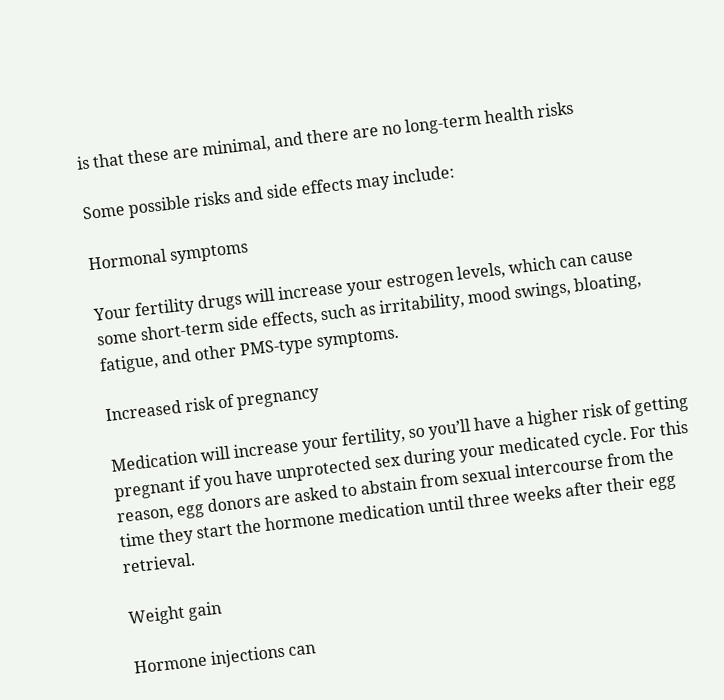is that these are minimal, and there are no long-term health risks

Some possible risks and side effects may include:

Hormonal symptoms

Your fertility drugs will increase your estrogen levels, which can cause some short-term side effects, such as irritability, mood swings, bloating, fatigue, and other PMS-type symptoms.

Increased risk of pregnancy

Medication will increase your fertility, so you’ll have a higher risk of getting pregnant if you have unprotected sex during your medicated cycle. For this reason, egg donors are asked to abstain from sexual intercourse from the time they start the hormone medication until three weeks after their egg retrieval.

Weight gain

Hormone injections can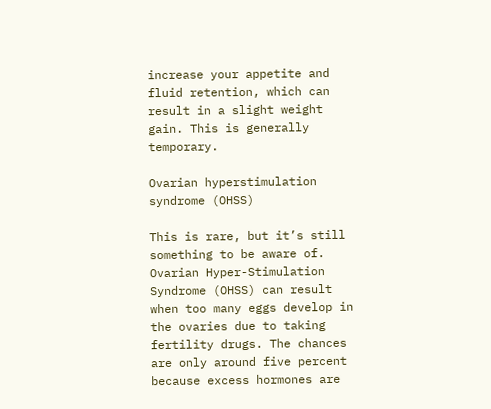increase your appetite and fluid retention, which can result in a slight weight gain. This is generally temporary.

Ovarian hyperstimulation syndrome (OHSS)

This is rare, but it’s still something to be aware of. Ovarian Hyper-Stimulation Syndrome (OHSS) can result when too many eggs develop in the ovaries due to taking fertility drugs. The chances are only around five percent because excess hormones are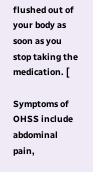flushed out of your body as soon as you stop taking the medication. [

Symptoms of OHSS include abdominal pain,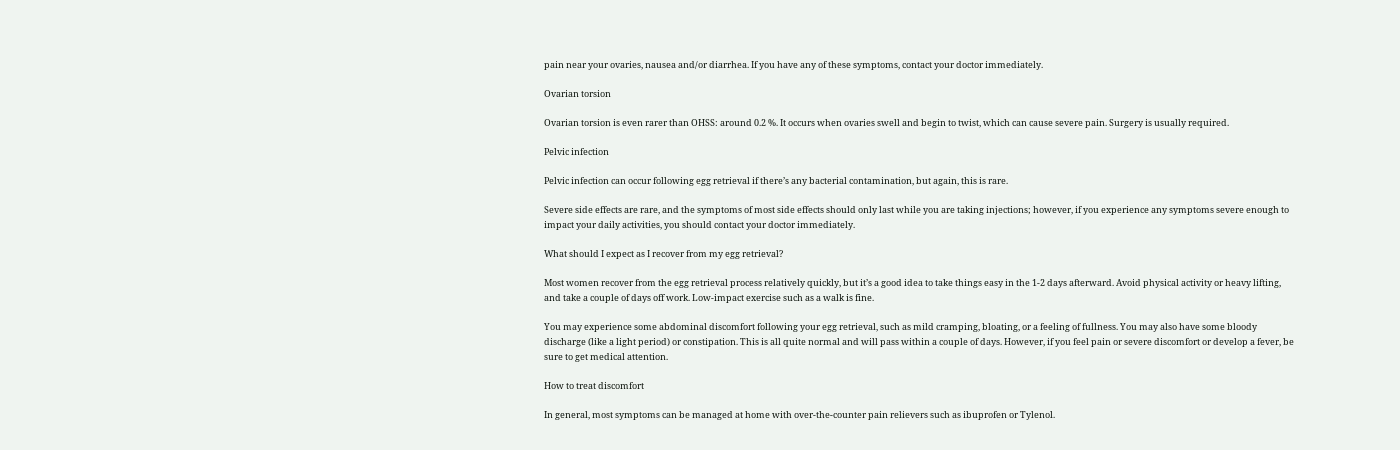pain near your ovaries, nausea and/or diarrhea. If you have any of these symptoms, contact your doctor immediately.

Ovarian torsion

Ovarian torsion is even rarer than OHSS: around 0.2 %. It occurs when ovaries swell and begin to twist, which can cause severe pain. Surgery is usually required.

Pelvic infection

Pelvic infection can occur following egg retrieval if there’s any bacterial contamination, but again, this is rare.

Severe side effects are rare, and the symptoms of most side effects should only last while you are taking injections; however, if you experience any symptoms severe enough to impact your daily activities, you should contact your doctor immediately.

What should I expect as I recover from my egg retrieval?

Most women recover from the egg retrieval process relatively quickly, but it’s a good idea to take things easy in the 1-2 days afterward. Avoid physical activity or heavy lifting, and take a couple of days off work. Low-impact exercise such as a walk is fine.

You may experience some abdominal discomfort following your egg retrieval, such as mild cramping, bloating, or a feeling of fullness. You may also have some bloody discharge (like a light period) or constipation. This is all quite normal and will pass within a couple of days. However, if you feel pain or severe discomfort or develop a fever, be sure to get medical attention.

How to treat discomfort

In general, most symptoms can be managed at home with over-the-counter pain relievers such as ibuprofen or Tylenol.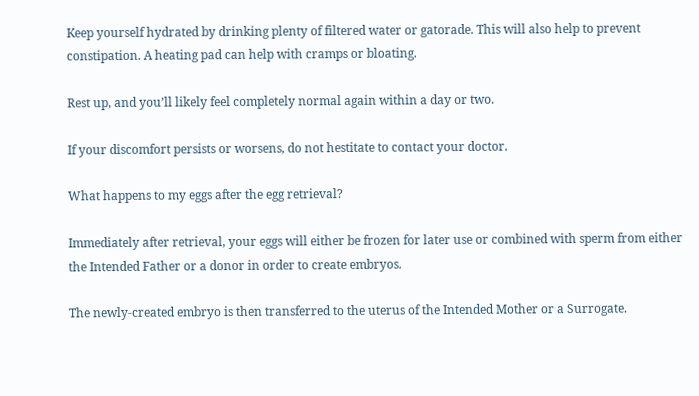Keep yourself hydrated by drinking plenty of filtered water or gatorade. This will also help to prevent constipation. A heating pad can help with cramps or bloating.

Rest up, and you’ll likely feel completely normal again within a day or two.

If your discomfort persists or worsens, do not hestitate to contact your doctor.

What happens to my eggs after the egg retrieval?

Immediately after retrieval, your eggs will either be frozen for later use or combined with sperm from either the Intended Father or a donor in order to create embryos.

The newly-created embryo is then transferred to the uterus of the Intended Mother or a Surrogate.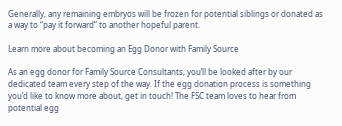Generally, any remaining embryos will be frozen for potential siblings or donated as a way to “pay it forward” to another hopeful parent.

Learn more about becoming an Egg Donor with Family Source

As an egg donor for Family Source Consultants, you’ll be looked after by our dedicated team every step of the way. If the egg donation process is something you’d like to know more about, get in touch! The FSC team loves to hear from potential egg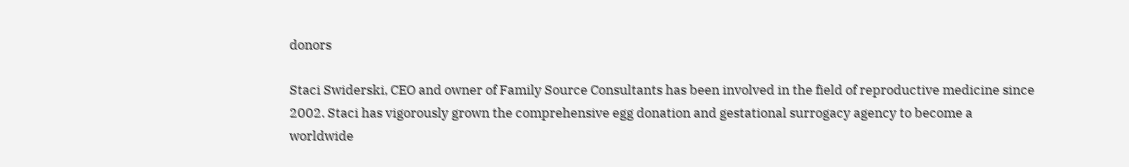donors

Staci Swiderski, CEO and owner of Family Source Consultants has been involved in the field of reproductive medicine since 2002. Staci has vigorously grown the comprehensive egg donation and gestational surrogacy agency to become a worldwide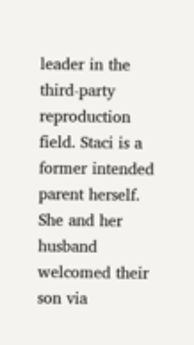leader in the third-party reproduction field. Staci is a former intended parent herself. She and her husband welcomed their son via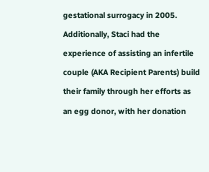gestational surrogacy in 2005. Additionally, Staci had the experience of assisting an infertile couple (AKA Recipient Parents) build their family through her efforts as an egg donor, with her donation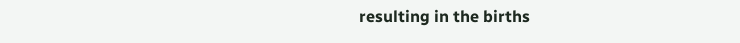resulting in the births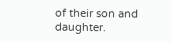of their son and daughter.